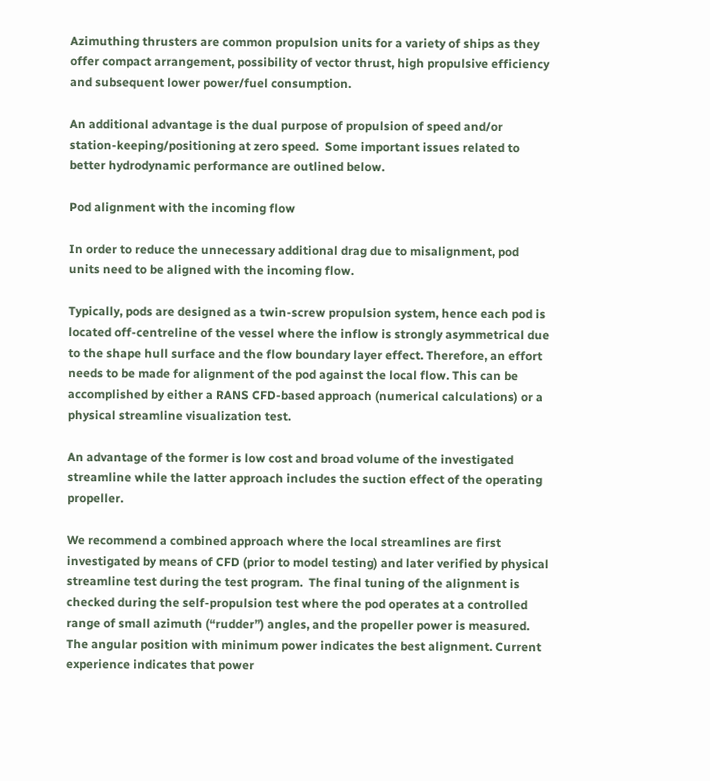Azimuthing thrusters are common propulsion units for a variety of ships as they offer compact arrangement, possibility of vector thrust, high propulsive efficiency and subsequent lower power/fuel consumption.

An additional advantage is the dual purpose of propulsion of speed and/or station-keeping/positioning at zero speed.  Some important issues related to better hydrodynamic performance are outlined below.

Pod alignment with the incoming flow

In order to reduce the unnecessary additional drag due to misalignment, pod units need to be aligned with the incoming flow.

Typically, pods are designed as a twin-screw propulsion system, hence each pod is located off-centreline of the vessel where the inflow is strongly asymmetrical due to the shape hull surface and the flow boundary layer effect. Therefore, an effort needs to be made for alignment of the pod against the local flow. This can be accomplished by either a RANS CFD-based approach (numerical calculations) or a physical streamline visualization test.

An advantage of the former is low cost and broad volume of the investigated streamline while the latter approach includes the suction effect of the operating propeller.

We recommend a combined approach where the local streamlines are first investigated by means of CFD (prior to model testing) and later verified by physical streamline test during the test program.  The final tuning of the alignment is checked during the self-propulsion test where the pod operates at a controlled range of small azimuth (“rudder”) angles, and the propeller power is measured. The angular position with minimum power indicates the best alignment. Current experience indicates that power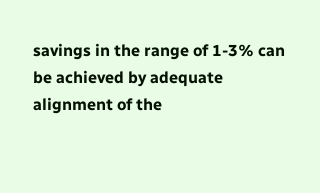savings in the range of 1-3% can be achieved by adequate alignment of the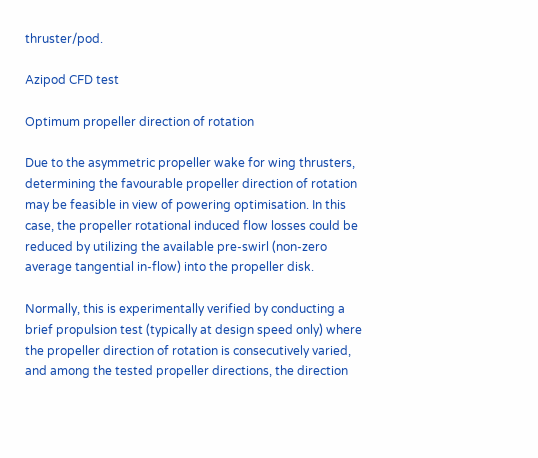thruster/pod.

Azipod CFD test

Optimum propeller direction of rotation

Due to the asymmetric propeller wake for wing thrusters, determining the favourable propeller direction of rotation may be feasible in view of powering optimisation. In this case, the propeller rotational induced flow losses could be reduced by utilizing the available pre-swirl (non-zero average tangential in-flow) into the propeller disk.

Normally, this is experimentally verified by conducting a brief propulsion test (typically at design speed only) where the propeller direction of rotation is consecutively varied, and among the tested propeller directions, the direction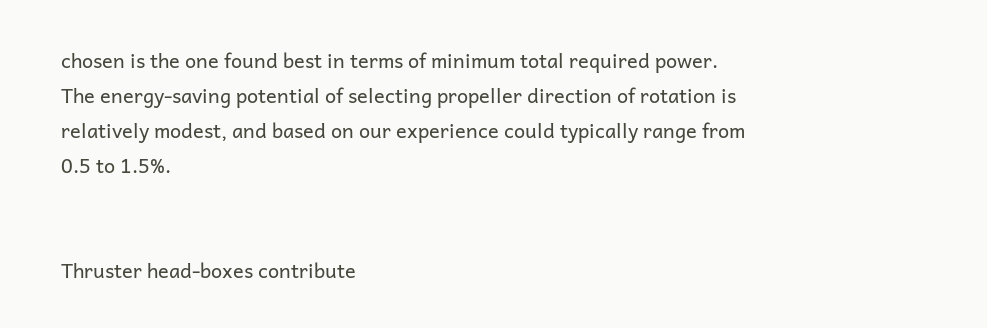chosen is the one found best in terms of minimum total required power. The energy-saving potential of selecting propeller direction of rotation is relatively modest, and based on our experience could typically range from 0.5 to 1.5%.


Thruster head-boxes contribute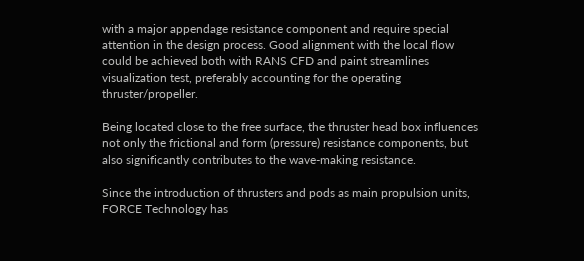with a major appendage resistance component and require special attention in the design process. Good alignment with the local flow could be achieved both with RANS CFD and paint streamlines visualization test, preferably accounting for the operating thruster/propeller.

Being located close to the free surface, the thruster head box influences not only the frictional and form (pressure) resistance components, but also significantly contributes to the wave-making resistance.

Since the introduction of thrusters and pods as main propulsion units, FORCE Technology has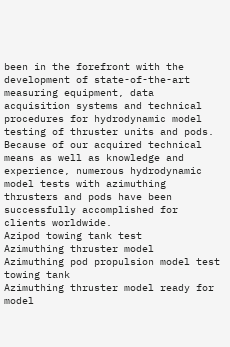been in the forefront with the development of state-of-the-art measuring equipment, data acquisition systems and technical procedures for hydrodynamic model testing of thruster units and pods.
Because of our acquired technical means as well as knowledge and experience, numerous hydrodynamic model tests with azimuthing thrusters and pods have been successfully accomplished for clients worldwide.
Azipod towing tank test
Azimuthing thruster model
Azimuthing pod propulsion model test towing tank
Azimuthing thruster model ready for model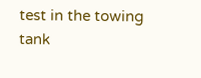test in the towing tank